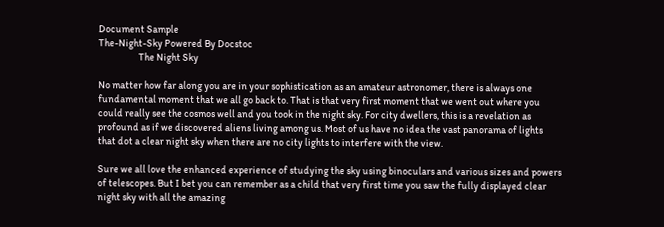Document Sample
The-Night-Sky Powered By Docstoc
                    The Night Sky

No matter how far along you are in your sophistication as an amateur astronomer, there is always one
fundamental moment that we all go back to. That is that very first moment that we went out where you
could really see the cosmos well and you took in the night sky. For city dwellers, this is a revelation as
profound as if we discovered aliens living among us. Most of us have no idea the vast panorama of lights
that dot a clear night sky when there are no city lights to interfere with the view.

Sure we all love the enhanced experience of studying the sky using binoculars and various sizes and powers
of telescopes. But I bet you can remember as a child that very first time you saw the fully displayed clear
night sky with all the amazing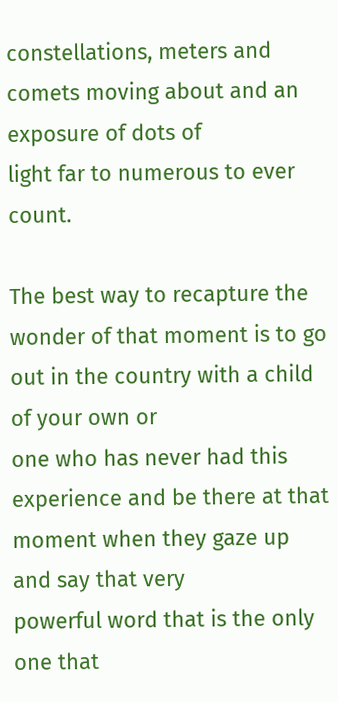constellations, meters and comets moving about and an exposure of dots of
light far to numerous to ever count.

The best way to recapture the wonder of that moment is to go out in the country with a child of your own or
one who has never had this experience and be there at that moment when they gaze up and say that very
powerful word that is the only one that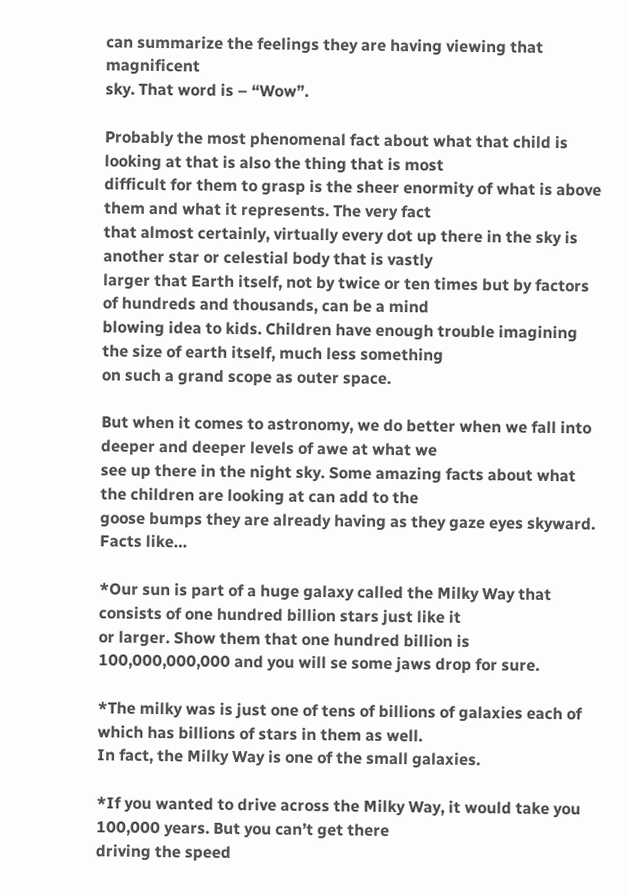can summarize the feelings they are having viewing that magnificent
sky. That word is – “Wow”.

Probably the most phenomenal fact about what that child is looking at that is also the thing that is most
difficult for them to grasp is the sheer enormity of what is above them and what it represents. The very fact
that almost certainly, virtually every dot up there in the sky is another star or celestial body that is vastly
larger that Earth itself, not by twice or ten times but by factors of hundreds and thousands, can be a mind
blowing idea to kids. Children have enough trouble imagining the size of earth itself, much less something
on such a grand scope as outer space.

But when it comes to astronomy, we do better when we fall into deeper and deeper levels of awe at what we
see up there in the night sky. Some amazing facts about what the children are looking at can add to the
goose bumps they are already having as they gaze eyes skyward. Facts like…

*Our sun is part of a huge galaxy called the Milky Way that consists of one hundred billion stars just like it
or larger. Show them that one hundred billion is 100,000,000,000 and you will se some jaws drop for sure.

*The milky was is just one of tens of billions of galaxies each of which has billions of stars in them as well.
In fact, the Milky Way is one of the small galaxies.

*If you wanted to drive across the Milky Way, it would take you 100,000 years. But you can’t get there
driving the speed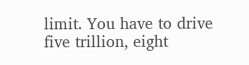limit. You have to drive five trillion, eight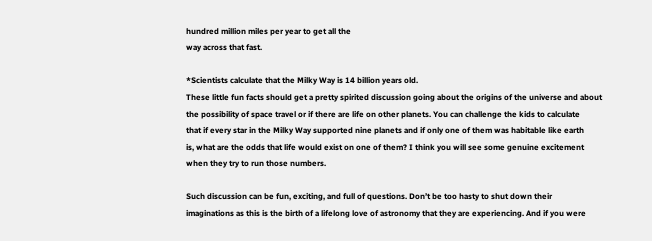hundred million miles per year to get all the
way across that fast.

*Scientists calculate that the Milky Way is 14 billion years old.
These little fun facts should get a pretty spirited discussion going about the origins of the universe and about
the possibility of space travel or if there are life on other planets. You can challenge the kids to calculate
that if every star in the Milky Way supported nine planets and if only one of them was habitable like earth
is, what are the odds that life would exist on one of them? I think you will see some genuine excitement
when they try to run those numbers.

Such discussion can be fun, exciting, and full of questions. Don’t be too hasty to shut down their
imaginations as this is the birth of a lifelong love of astronomy that they are experiencing. And if you were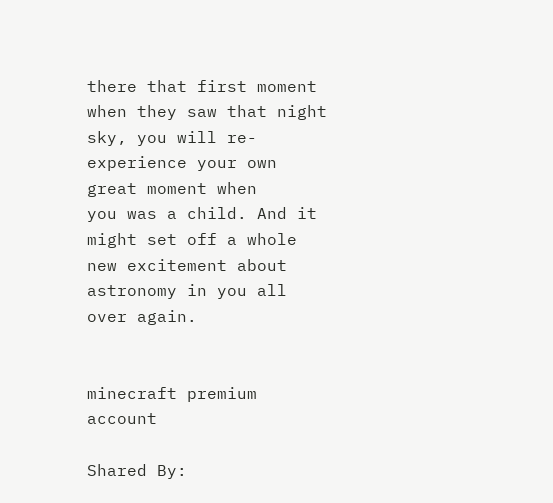there that first moment when they saw that night sky, you will re-experience your own great moment when
you was a child. And it might set off a whole new excitement about astronomy in you all over again.


minecraft premium account

Shared By: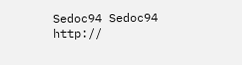Sedoc94 Sedoc94 http://